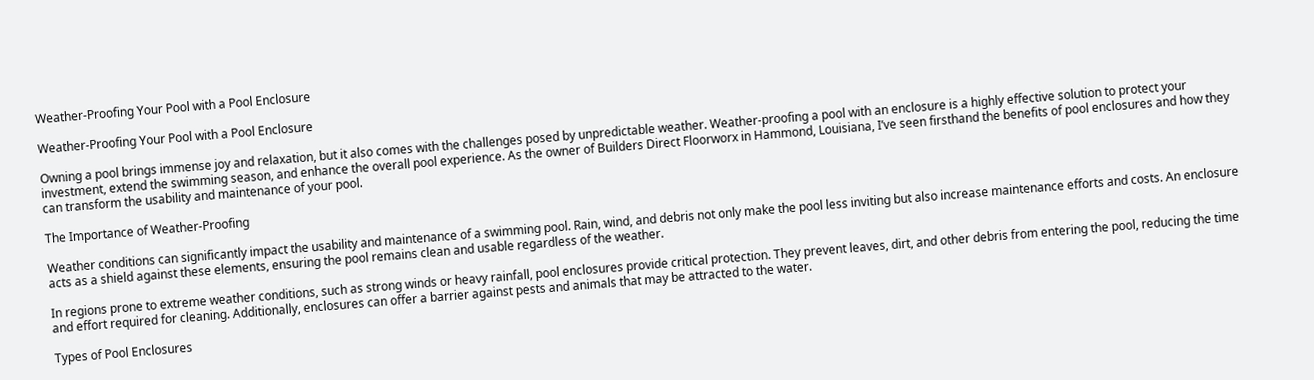Weather-Proofing Your Pool with a Pool Enclosure

Weather-Proofing Your Pool with a Pool Enclosure

Owning a pool brings immense joy and relaxation, but it also comes with the challenges posed by unpredictable weather. Weather-proofing a pool with an enclosure is a highly effective solution to protect your investment, extend the swimming season, and enhance the overall pool experience. As the owner of Builders Direct Floorworx in Hammond, Louisiana, I’ve seen firsthand the benefits of pool enclosures and how they can transform the usability and maintenance of your pool.

The Importance of Weather-Proofing

Weather conditions can significantly impact the usability and maintenance of a swimming pool. Rain, wind, and debris not only make the pool less inviting but also increase maintenance efforts and costs. An enclosure acts as a shield against these elements, ensuring the pool remains clean and usable regardless of the weather.

In regions prone to extreme weather conditions, such as strong winds or heavy rainfall, pool enclosures provide critical protection. They prevent leaves, dirt, and other debris from entering the pool, reducing the time and effort required for cleaning. Additionally, enclosures can offer a barrier against pests and animals that may be attracted to the water.

Types of Pool Enclosures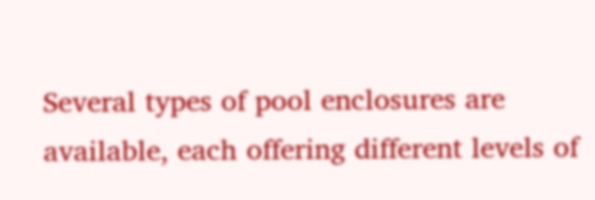Several types of pool enclosures are available, each offering different levels of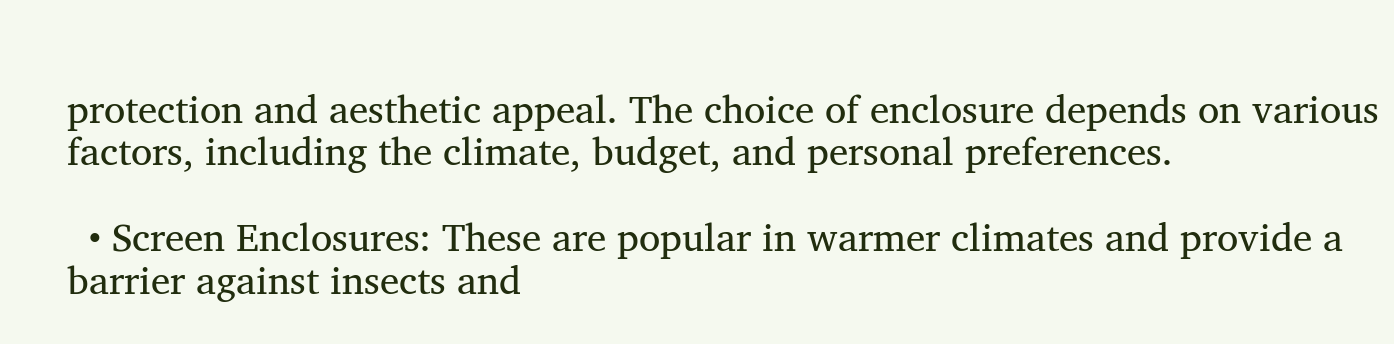protection and aesthetic appeal. The choice of enclosure depends on various factors, including the climate, budget, and personal preferences.

  • Screen Enclosures: These are popular in warmer climates and provide a barrier against insects and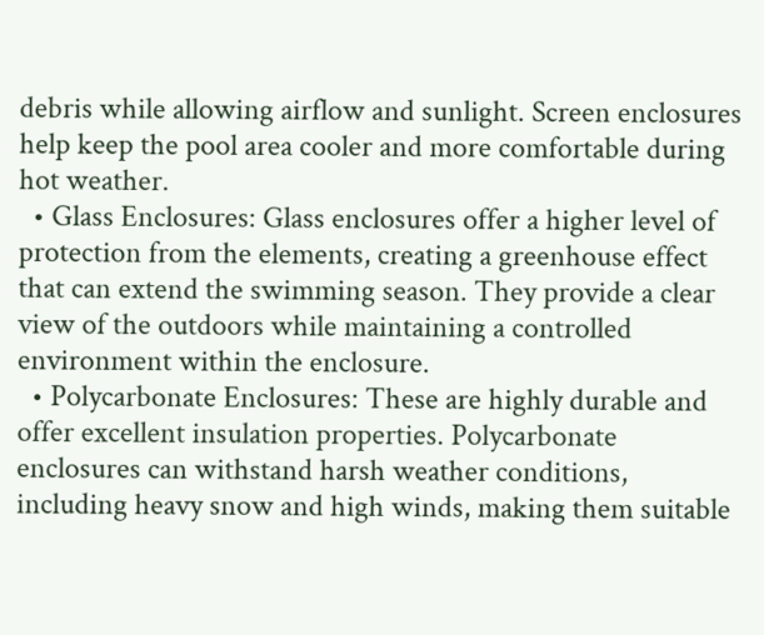debris while allowing airflow and sunlight. Screen enclosures help keep the pool area cooler and more comfortable during hot weather.
  • Glass Enclosures: Glass enclosures offer a higher level of protection from the elements, creating a greenhouse effect that can extend the swimming season. They provide a clear view of the outdoors while maintaining a controlled environment within the enclosure.
  • Polycarbonate Enclosures: These are highly durable and offer excellent insulation properties. Polycarbonate enclosures can withstand harsh weather conditions, including heavy snow and high winds, making them suitable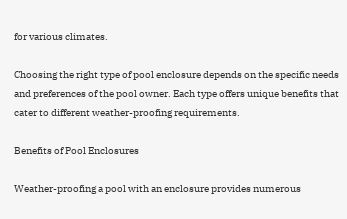for various climates.

Choosing the right type of pool enclosure depends on the specific needs and preferences of the pool owner. Each type offers unique benefits that cater to different weather-proofing requirements.

Benefits of Pool Enclosures

Weather-proofing a pool with an enclosure provides numerous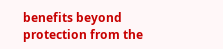benefits beyond protection from the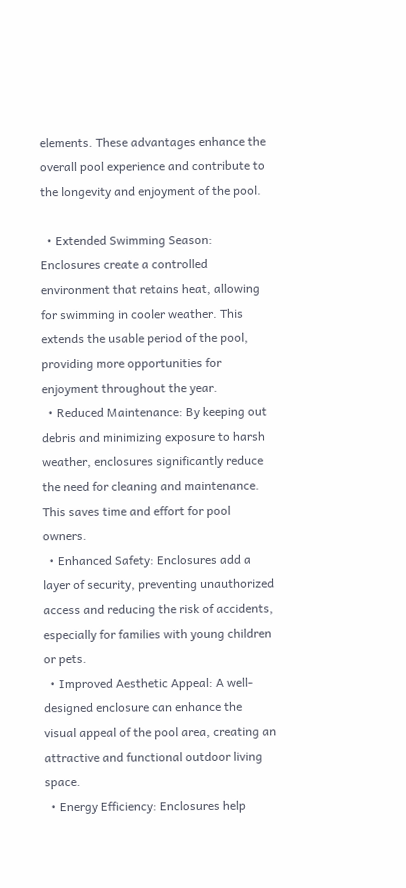elements. These advantages enhance the overall pool experience and contribute to the longevity and enjoyment of the pool.

  • Extended Swimming Season: Enclosures create a controlled environment that retains heat, allowing for swimming in cooler weather. This extends the usable period of the pool, providing more opportunities for enjoyment throughout the year.
  • Reduced Maintenance: By keeping out debris and minimizing exposure to harsh weather, enclosures significantly reduce the need for cleaning and maintenance. This saves time and effort for pool owners.
  • Enhanced Safety: Enclosures add a layer of security, preventing unauthorized access and reducing the risk of accidents, especially for families with young children or pets.
  • Improved Aesthetic Appeal: A well-designed enclosure can enhance the visual appeal of the pool area, creating an attractive and functional outdoor living space.
  • Energy Efficiency: Enclosures help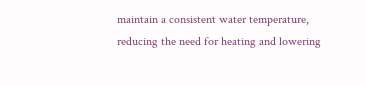maintain a consistent water temperature, reducing the need for heating and lowering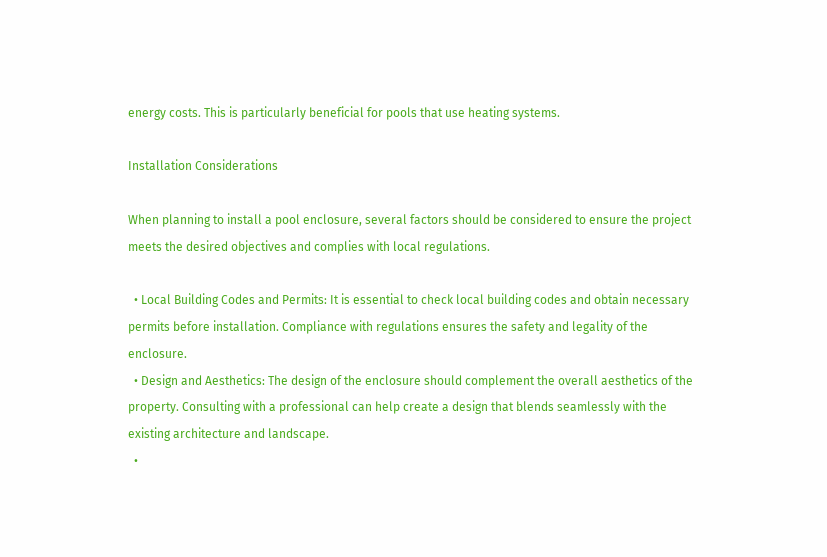energy costs. This is particularly beneficial for pools that use heating systems.

Installation Considerations

When planning to install a pool enclosure, several factors should be considered to ensure the project meets the desired objectives and complies with local regulations.

  • Local Building Codes and Permits: It is essential to check local building codes and obtain necessary permits before installation. Compliance with regulations ensures the safety and legality of the enclosure.
  • Design and Aesthetics: The design of the enclosure should complement the overall aesthetics of the property. Consulting with a professional can help create a design that blends seamlessly with the existing architecture and landscape.
  •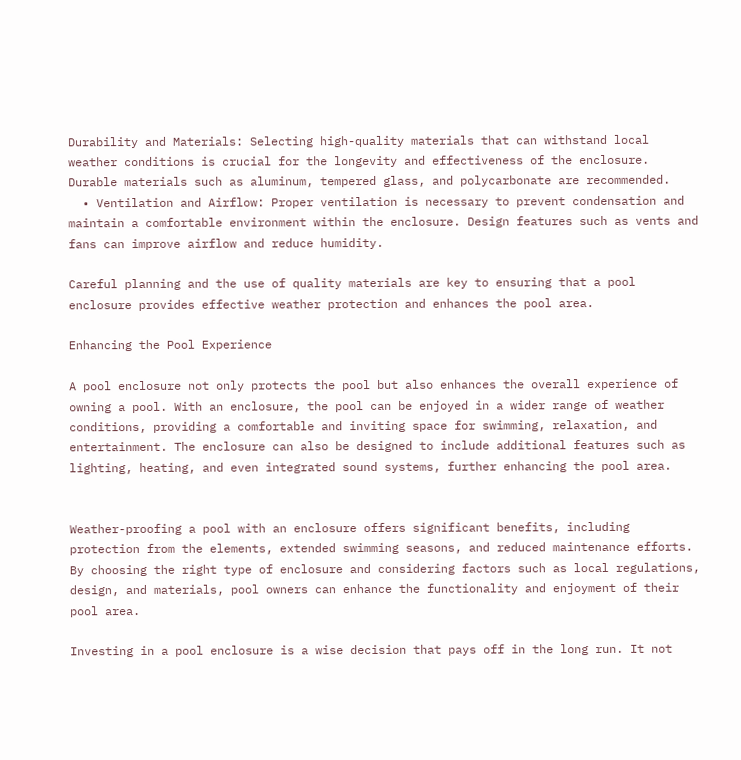Durability and Materials: Selecting high-quality materials that can withstand local weather conditions is crucial for the longevity and effectiveness of the enclosure. Durable materials such as aluminum, tempered glass, and polycarbonate are recommended.
  • Ventilation and Airflow: Proper ventilation is necessary to prevent condensation and maintain a comfortable environment within the enclosure. Design features such as vents and fans can improve airflow and reduce humidity.

Careful planning and the use of quality materials are key to ensuring that a pool enclosure provides effective weather protection and enhances the pool area.

Enhancing the Pool Experience

A pool enclosure not only protects the pool but also enhances the overall experience of owning a pool. With an enclosure, the pool can be enjoyed in a wider range of weather conditions, providing a comfortable and inviting space for swimming, relaxation, and entertainment. The enclosure can also be designed to include additional features such as lighting, heating, and even integrated sound systems, further enhancing the pool area.


Weather-proofing a pool with an enclosure offers significant benefits, including protection from the elements, extended swimming seasons, and reduced maintenance efforts. By choosing the right type of enclosure and considering factors such as local regulations, design, and materials, pool owners can enhance the functionality and enjoyment of their pool area.

Investing in a pool enclosure is a wise decision that pays off in the long run. It not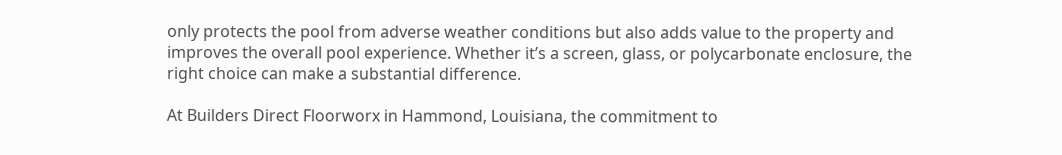only protects the pool from adverse weather conditions but also adds value to the property and improves the overall pool experience. Whether it’s a screen, glass, or polycarbonate enclosure, the right choice can make a substantial difference.

At Builders Direct Floorworx in Hammond, Louisiana, the commitment to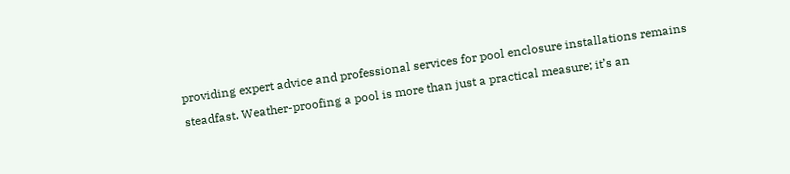providing expert advice and professional services for pool enclosure installations remains steadfast. Weather-proofing a pool is more than just a practical measure; it’s an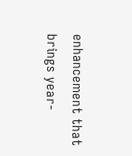enhancement that brings year-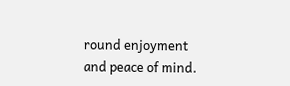round enjoyment and peace of mind.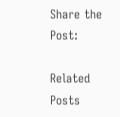Share the Post:

Related Posts